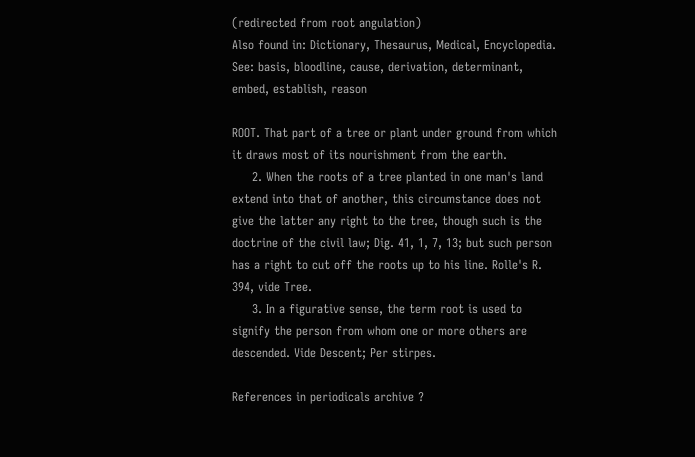(redirected from root angulation)
Also found in: Dictionary, Thesaurus, Medical, Encyclopedia.
See: basis, bloodline, cause, derivation, determinant, embed, establish, reason

ROOT. That part of a tree or plant under ground from which it draws most of its nourishment from the earth.
     2. When the roots of a tree planted in one man's land extend into that of another, this circumstance does not give the latter any right to the tree, though such is the doctrine of the civil law; Dig. 41, 1, 7, 13; but such person has a right to cut off the roots up to his line. Rolle's R. 394, vide Tree.
     3. In a figurative sense, the term root is used to signify the person from whom one or more others are descended. Vide Descent; Per stirpes.

References in periodicals archive ?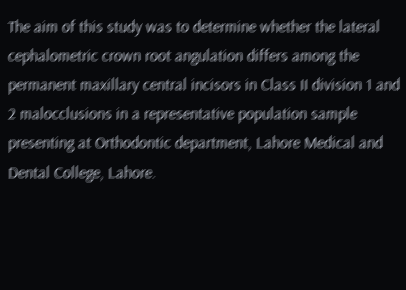The aim of this study was to determine whether the lateral cephalometric crown root angulation differs among the permanent maxillary central incisors in Class II division 1 and 2 malocclusions in a representative population sample presenting at Orthodontic department, Lahore Medical and Dental College, Lahore.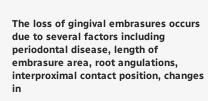The loss of gingival embrasures occurs due to several factors including periodontal disease, length of embrasure area, root angulations, interproximal contact position, changes in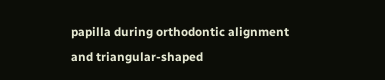papilla during orthodontic alignment and triangular-shaped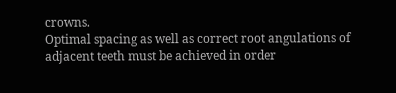crowns.
Optimal spacing as well as correct root angulations of adjacent teeth must be achieved in order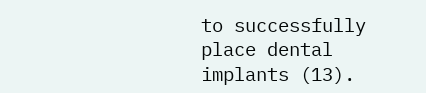to successfully place dental implants (13).